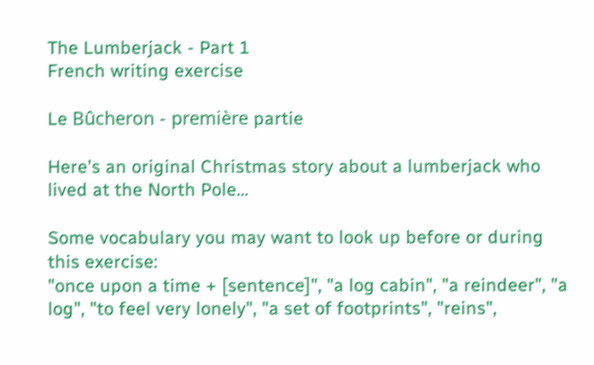The Lumberjack - Part 1
French writing exercise

Le Bûcheron - première partie

Here's an original Christmas story about a lumberjack who lived at the North Pole...

Some vocabulary you may want to look up before or during this exercise:
"once upon a time + [sentence]", "a log cabin", "a reindeer", "a log", "to feel very lonely", "a set of footprints", "reins",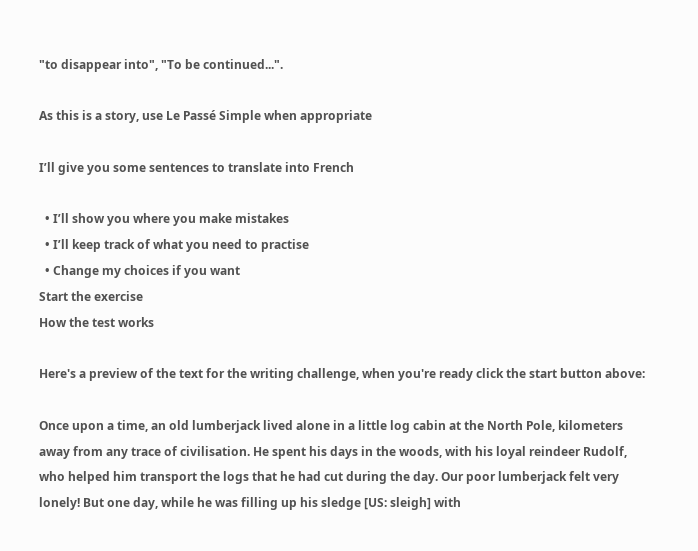"to disappear into", "To be continued...".

As this is a story, use Le Passé Simple when appropriate

I’ll give you some sentences to translate into French

  • I’ll show you where you make mistakes
  • I’ll keep track of what you need to practise
  • Change my choices if you want
Start the exercise
How the test works

Here's a preview of the text for the writing challenge, when you're ready click the start button above:

Once upon a time, an old lumberjack lived alone in a little log cabin at the North Pole, kilometers away from any trace of civilisation. He spent his days in the woods, with his loyal reindeer Rudolf, who helped him transport the logs that he had cut during the day. Our poor lumberjack felt very lonely! But one day, while he was filling up his sledge [US: sleigh] with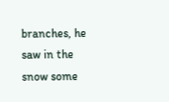branches, he saw in the snow some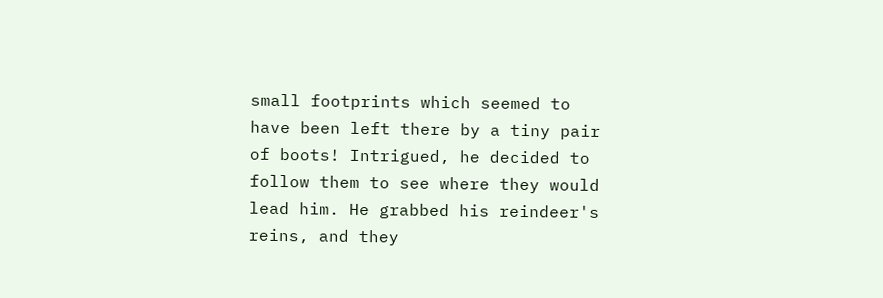small footprints which seemed to have been left there by a tiny pair of boots! Intrigued, he decided to follow them to see where they would lead him. He grabbed his reindeer's reins, and they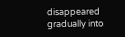disappeared gradually into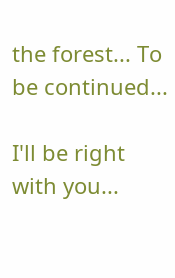the forest... To be continued...

I'll be right with you...